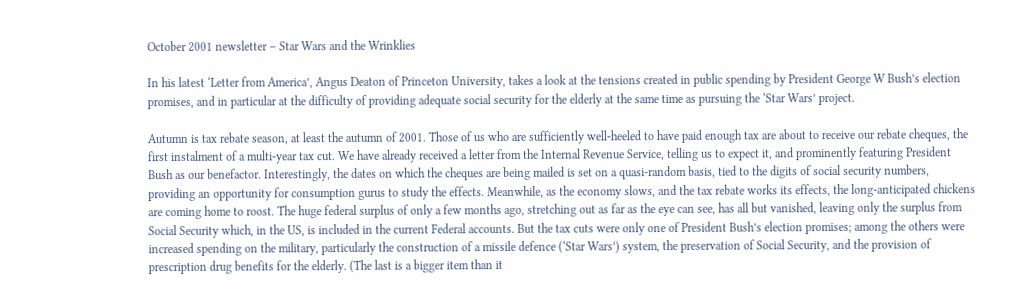October 2001 newsletter – Star Wars and the Wrinklies

In his latest ‘Letter from America’, Angus Deaton of Princeton University, takes a look at the tensions created in public spending by President George W Bush’s election promises, and in particular at the difficulty of providing adequate social security for the elderly at the same time as pursuing the ‘Star Wars’ project.

Autumn is tax rebate season, at least the autumn of 2001. Those of us who are sufficiently well-heeled to have paid enough tax are about to receive our rebate cheques, the first instalment of a multi-year tax cut. We have already received a letter from the Internal Revenue Service, telling us to expect it, and prominently featuring President Bush as our benefactor. Interestingly, the dates on which the cheques are being mailed is set on a quasi-random basis, tied to the digits of social security numbers, providing an opportunity for consumption gurus to study the effects. Meanwhile, as the economy slows, and the tax rebate works its effects, the long-anticipated chickens are coming home to roost. The huge federal surplus of only a few months ago, stretching out as far as the eye can see, has all but vanished, leaving only the surplus from Social Security which, in the US, is included in the current Federal accounts. But the tax cuts were only one of President Bush’s election promises; among the others were increased spending on the military, particularly the construction of a missile defence (‘Star Wars’) system, the preservation of Social Security, and the provision of prescription drug benefits for the elderly. (The last is a bigger item than it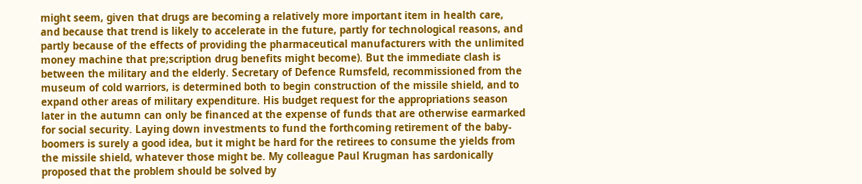might seem, given that drugs are becoming a relatively more important item in health care, and because that trend is likely to accelerate in the future, partly for technological reasons, and partly because of the effects of providing the pharmaceutical manufacturers with the unlimited money machine that pre;scription drug benefits might become). But the immediate clash is between the military and the elderly. Secretary of Defence Rumsfeld, recommissioned from the museum of cold warriors, is determined both to begin construction of the missile shield, and to expand other areas of military expenditure. His budget request for the appropriations season later in the autumn can only be financed at the expense of funds that are otherwise earmarked for social security. Laying down investments to fund the forthcoming retirement of the baby-boomers is surely a good idea, but it might be hard for the retirees to consume the yields from the missile shield, whatever those might be. My colleague Paul Krugman has sardonically proposed that the problem should be solved by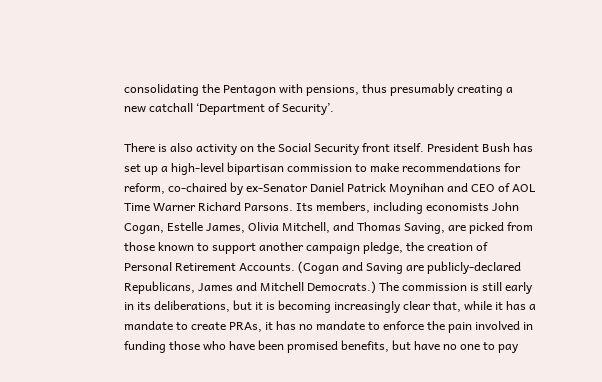consolidating the Pentagon with pensions, thus presumably creating a new catchall ‘Department of Security’.

There is also activity on the Social Security front itself. President Bush has set up a high-level bipartisan commission to make recommendations for reform, co-chaired by ex-Senator Daniel Patrick Moynihan and CEO of AOL Time Warner Richard Parsons. Its members, including economists John Cogan, Estelle James, Olivia Mitchell, and Thomas Saving, are picked from those known to support another campaign pledge, the creation of Personal Retirement Accounts. (Cogan and Saving are publicly-declared Republicans, James and Mitchell Democrats.) The commission is still early in its deliberations, but it is becoming increasingly clear that, while it has a mandate to create PRAs, it has no mandate to enforce the pain involved in funding those who have been promised benefits, but have no one to pay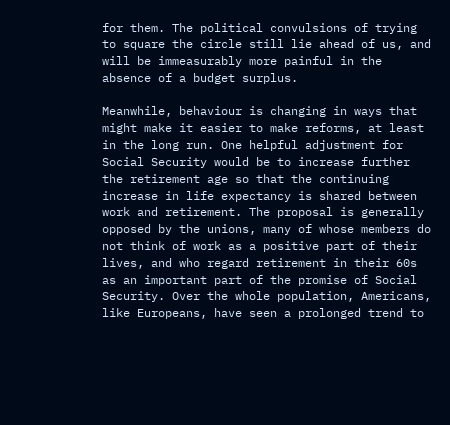for them. The political convulsions of trying to square the circle still lie ahead of us, and will be immeasurably more painful in the absence of a budget surplus.

Meanwhile, behaviour is changing in ways that might make it easier to make reforms, at least in the long run. One helpful adjustment for Social Security would be to increase further the retirement age so that the continuing increase in life expectancy is shared between work and retirement. The proposal is generally opposed by the unions, many of whose members do not think of work as a positive part of their lives, and who regard retirement in their 60s as an important part of the promise of Social Security. Over the whole population, Americans, like Europeans, have seen a prolonged trend to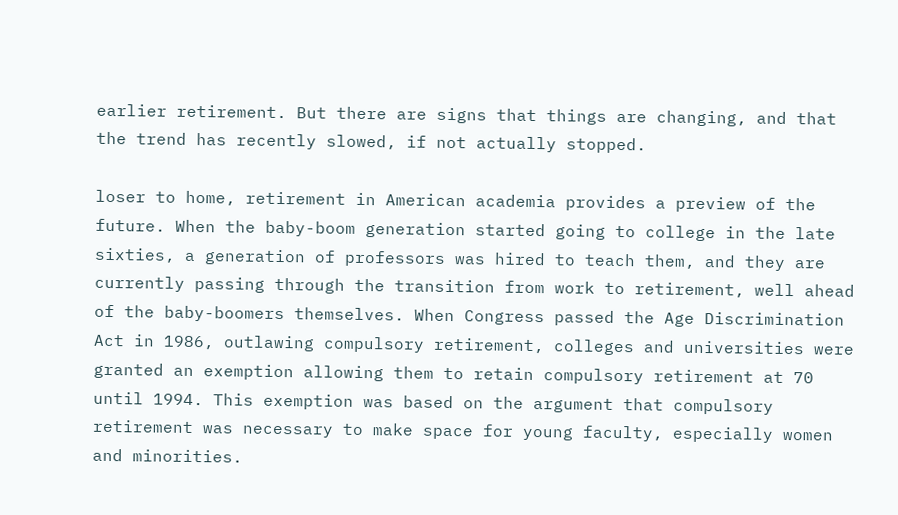earlier retirement. But there are signs that things are changing, and that the trend has recently slowed, if not actually stopped.

loser to home, retirement in American academia provides a preview of the future. When the baby-boom generation started going to college in the late sixties, a generation of professors was hired to teach them, and they are currently passing through the transition from work to retirement, well ahead of the baby-boomers themselves. When Congress passed the Age Discrimination Act in 1986, outlawing compulsory retirement, colleges and universities were granted an exemption allowing them to retain compulsory retirement at 70 until 1994. This exemption was based on the argument that compulsory retirement was necessary to make space for young faculty, especially women and minorities.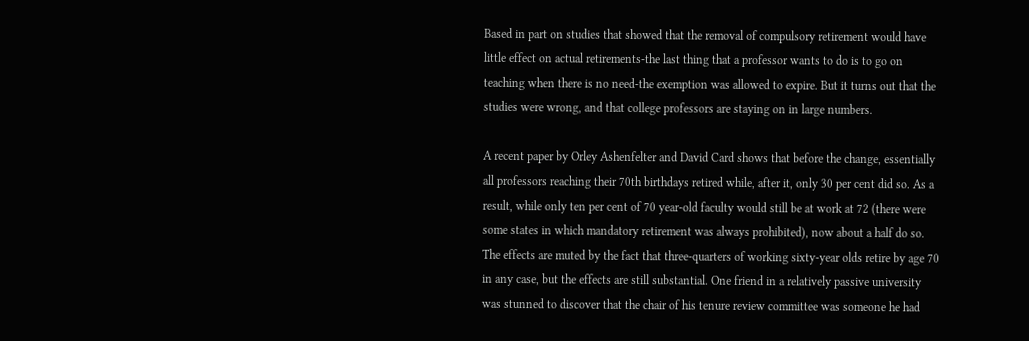Based in part on studies that showed that the removal of compulsory retirement would have little effect on actual retirements-the last thing that a professor wants to do is to go on teaching when there is no need-the exemption was allowed to expire. But it turns out that the studies were wrong, and that college professors are staying on in large numbers.

A recent paper by Orley Ashenfelter and David Card shows that before the change, essentially all professors reaching their 70th birthdays retired while, after it, only 30 per cent did so. As a result, while only ten per cent of 70 year-old faculty would still be at work at 72 (there were some states in which mandatory retirement was always prohibited), now about a half do so. The effects are muted by the fact that three-quarters of working sixty-year olds retire by age 70 in any case, but the effects are still substantial. One friend in a relatively passive university was stunned to discover that the chair of his tenure review committee was someone he had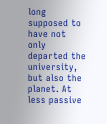long supposed to have not only departed the university, but also the planet. At less passive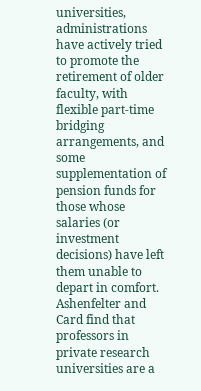universities, administrations have actively tried to promote the retirement of older faculty, with flexible part-time bridging arrangements, and some supplementation of pension funds for those whose salaries (or investment decisions) have left them unable to depart in comfort. Ashenfelter and Card find that professors in private research universities are a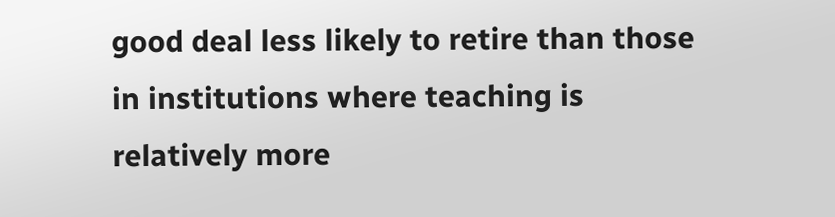good deal less likely to retire than those in institutions where teaching is relatively more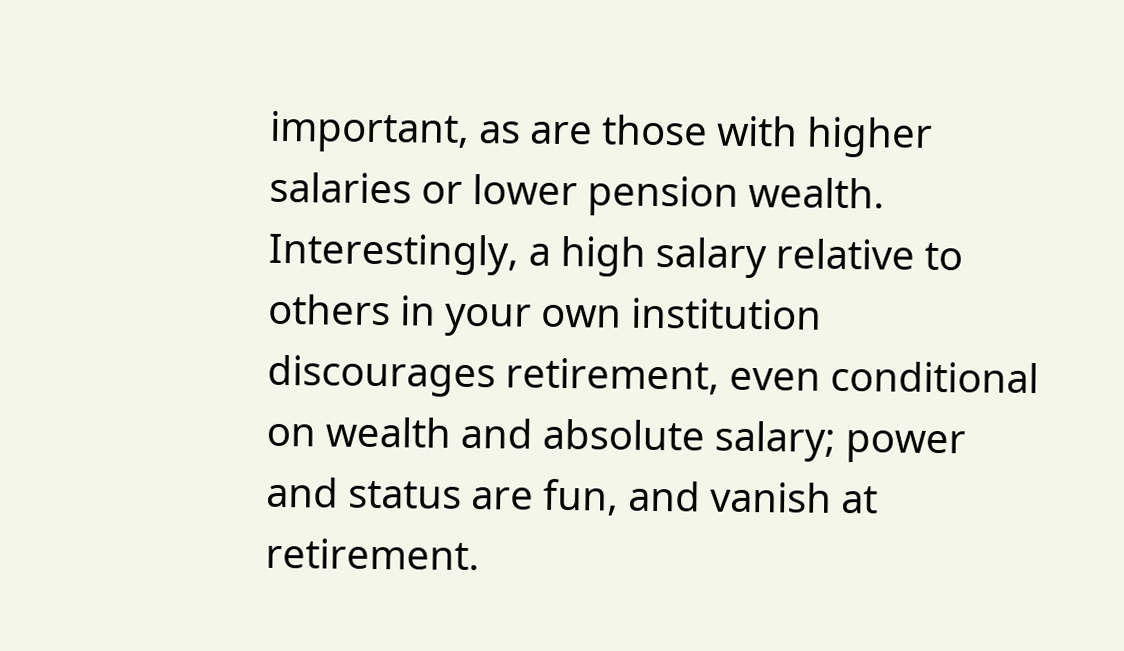important, as are those with higher salaries or lower pension wealth. Interestingly, a high salary relative to others in your own institution discourages retirement, even conditional on wealth and absolute salary; power and status are fun, and vanish at retirement.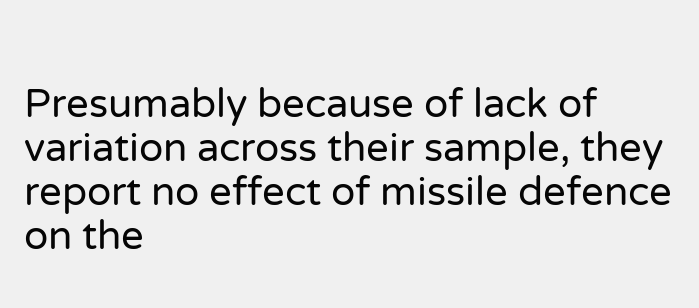Presumably because of lack of variation across their sample, they report no effect of missile defence on the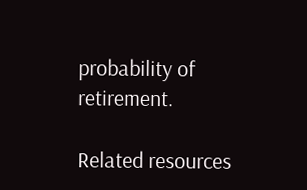probability of retirement.

Related resources